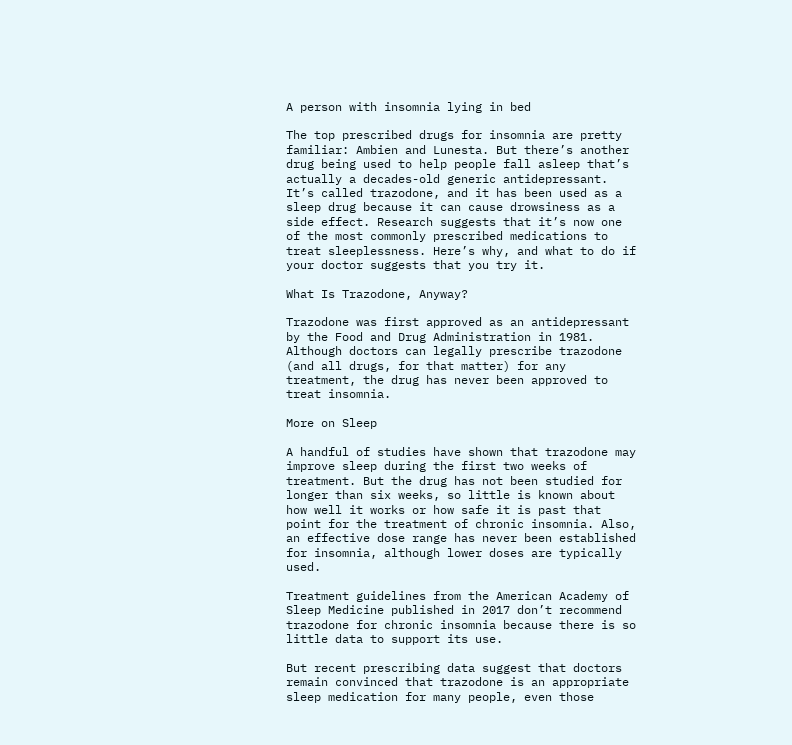A person with insomnia lying in bed

The top prescribed drugs for insomnia are pretty familiar: Ambien and Lunesta. But there’s another drug being used to help people fall asleep that’s actually a decades-old generic antidepressant. It’s called trazodone, and it has been used as a sleep drug because it can cause drowsiness as a side effect. Research suggests that it’s now one of the most commonly prescribed medications to treat sleeplessness. Here’s why, and what to do if your doctor suggests that you try it.

What Is Trazodone, Anyway?

Trazodone was first approved as an antidepressant by the Food and Drug Administration in 1981. Although doctors can legally prescribe trazodone (and all drugs, for that matter) for any treatment, the drug has never been approved to treat insomnia.

More on Sleep

A handful of studies have shown that trazodone may improve sleep during the first two weeks of treatment. But the drug has not been studied for longer than six weeks, so little is known about how well it works or how safe it is past that point for the treatment of chronic insomnia. Also, an effective dose range has never been established for insomnia, although lower doses are typically used.

Treatment guidelines from the American Academy of Sleep Medicine published in 2017 don’t recommend trazodone for chronic insomnia because there is so little data to support its use.

But recent prescribing data suggest that doctors remain convinced that trazodone is an appropriate sleep medication for many people, even those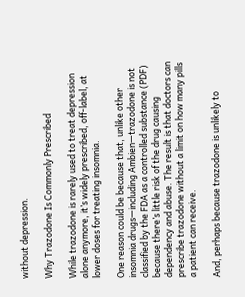without depression.

Why Trazodone Is Commonly Prescribed

While trazodone is rarely used to treat depression alone anymore, it’s widely prescribed, off-label, at lower doses for treating insomnia.

One reason could be because that, unlike other insomnia drugs—including Ambien—trazodone is not classified by the FDA as a controlled substance (PDF) because there’s little risk of the drug causing dependency and abuse. The result is that doctors can prescribe trazodone without a limit on how many pills a patient can receive.

And, perhaps because trazodone is unlikely to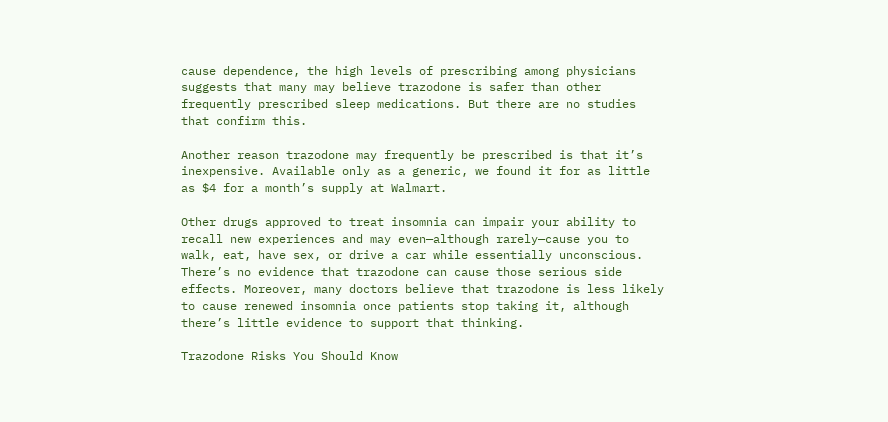cause dependence, the high levels of prescribing among physicians suggests that many may believe trazodone is safer than other frequently prescribed sleep medications. But there are no studies that confirm this.

Another reason trazodone may frequently be prescribed is that it’s inexpensive. Available only as a generic, we found it for as little as $4 for a month’s supply at Walmart.

Other drugs approved to treat insomnia can impair your ability to recall new experiences and may even—although rarely—cause you to walk, eat, have sex, or drive a car while essentially unconscious. There’s no evidence that trazodone can cause those serious side effects. Moreover, many doctors believe that trazodone is less likely to cause renewed insomnia once patients stop taking it, although there’s little evidence to support that thinking.

Trazodone Risks You Should Know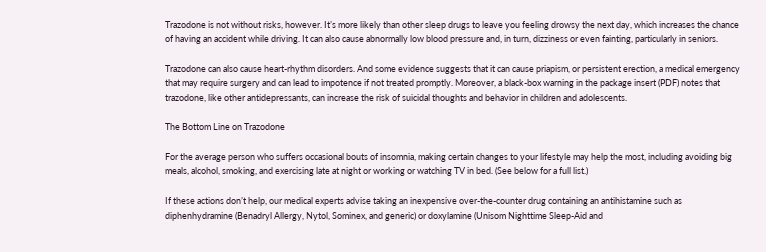Trazodone is not without risks, however. It’s more likely than other sleep drugs to leave you feeling drowsy the next day, which increases the chance of having an accident while driving. It can also cause abnormally low blood pressure and, in turn, dizziness or even fainting, particularly in seniors.

Trazodone can also cause heart-rhythm disorders. And some evidence suggests that it can cause priapism, or persistent erection, a medical emergency that may require surgery and can lead to impotence if not treated promptly. Moreover, a black-box warning in the package insert (PDF) notes that trazodone, like other antidepressants, can increase the risk of suicidal thoughts and behavior in children and adolescents.

The Bottom Line on Trazodone

For the average person who suffers occasional bouts of insomnia, making certain changes to your lifestyle may help the most, including avoiding big meals, alcohol, smoking, and exercising late at night or working or watching TV in bed. (See below for a full list.)

If these actions don’t help, our medical experts advise taking an inexpensive over-the-counter drug containing an antihistamine such as diphenhydramine (Benadryl Allergy, Nytol, Sominex, and generic) or doxylamine (Unisom Nighttime Sleep-Aid and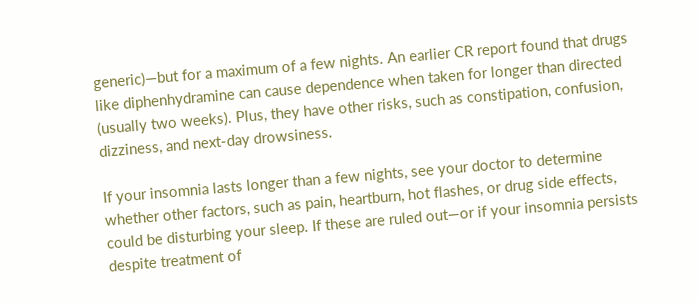generic)—but for a maximum of a few nights. An earlier CR report found that drugs like diphenhydramine can cause dependence when taken for longer than directed (usually two weeks). Plus, they have other risks, such as constipation, confusion, dizziness, and next-day drowsiness.

If your insomnia lasts longer than a few nights, see your doctor to determine whether other factors, such as pain, heartburn, hot flashes, or drug side effects, could be disturbing your sleep. If these are ruled out—or if your insomnia persists despite treatment of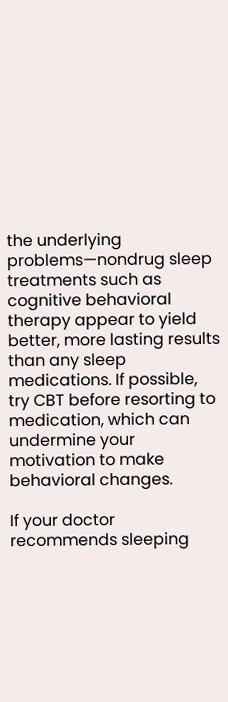the underlying problems—nondrug sleep treatments such as cognitive behavioral therapy appear to yield better, more lasting results than any sleep medications. If possible, try CBT before resorting to medication, which can undermine your motivation to make behavioral changes.

If your doctor recommends sleeping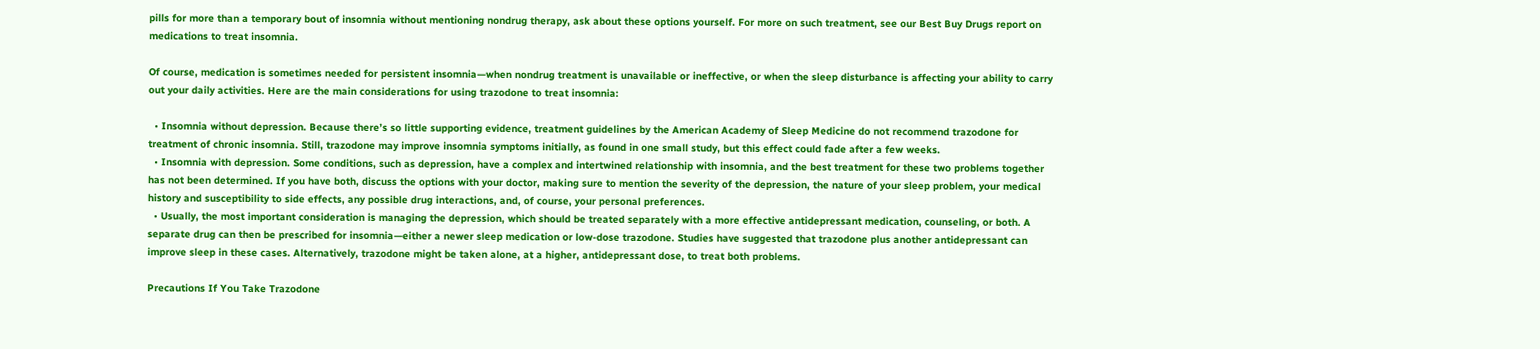pills for more than a temporary bout of insomnia without mentioning nondrug therapy, ask about these options yourself. For more on such treatment, see our Best Buy Drugs report on medications to treat insomnia.

Of course, medication is sometimes needed for persistent insomnia—when nondrug treatment is unavailable or ineffective, or when the sleep disturbance is affecting your ability to carry out your daily activities. Here are the main considerations for using trazodone to treat insomnia:

  • Insomnia without depression. Because there’s so little supporting evidence, treatment guidelines by the American Academy of Sleep Medicine do not recommend trazodone for treatment of chronic insomnia. Still, trazodone may improve insomnia symptoms initially, as found in one small study, but this effect could fade after a few weeks.
  • Insomnia with depression. Some conditions, such as depression, have a complex and intertwined relationship with insomnia, and the best treatment for these two problems together has not been determined. If you have both, discuss the options with your doctor, making sure to mention the severity of the depression, the nature of your sleep problem, your medical history and susceptibility to side effects, any possible drug interactions, and, of course, your personal preferences.
  • Usually, the most important consideration is managing the depression, which should be treated separately with a more effective antidepressant medication, counseling, or both. A separate drug can then be prescribed for insomnia—either a newer sleep medication or low-dose trazodone. Studies have suggested that trazodone plus another antidepressant can improve sleep in these cases. Alternatively, trazodone might be taken alone, at a higher, antidepressant dose, to treat both problems.

Precautions If You Take Trazodone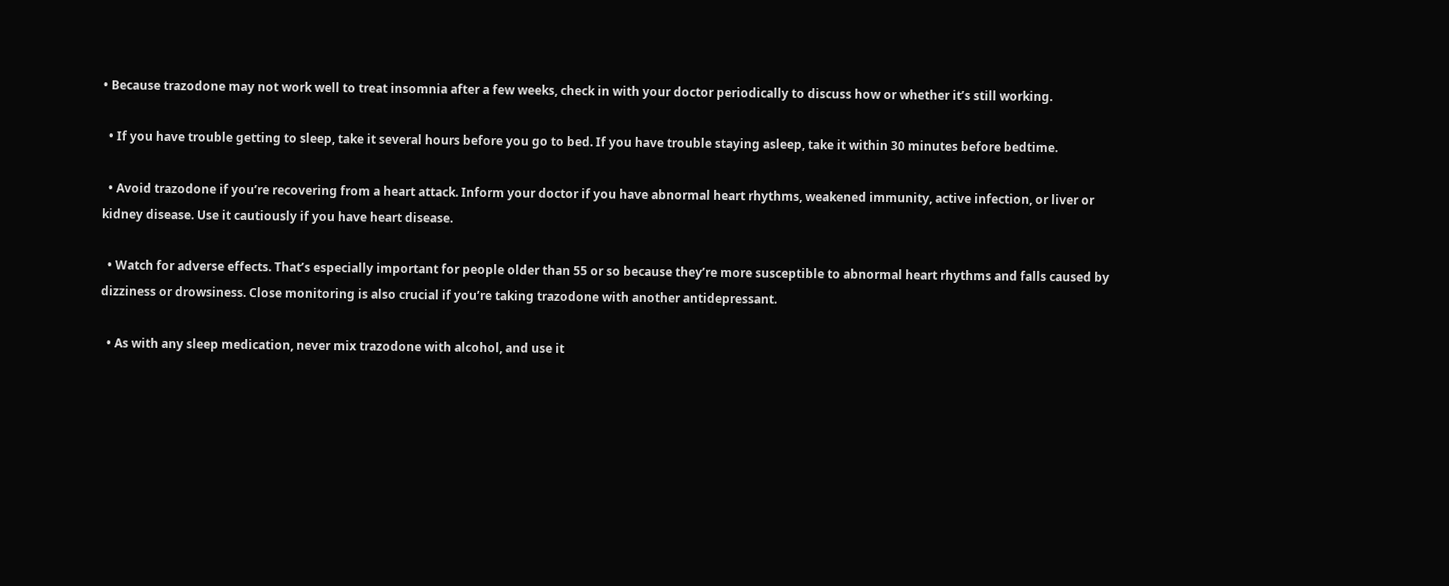• Because trazodone may not work well to treat insomnia after a few weeks, check in with your doctor periodically to discuss how or whether it’s still working.

  • If you have trouble getting to sleep, take it several hours before you go to bed. If you have trouble staying asleep, take it within 30 minutes before bedtime.

  • Avoid trazodone if you’re recovering from a heart attack. Inform your doctor if you have abnormal heart rhythms, weakened immunity, active infection, or liver or kidney disease. Use it cautiously if you have heart disease.

  • Watch for adverse effects. That’s especially important for people older than 55 or so because they’re more susceptible to abnormal heart rhythms and falls caused by dizziness or drowsiness. Close monitoring is also crucial if you’re taking trazodone with another antidepressant.

  • As with any sleep medication, never mix trazodone with alcohol, and use it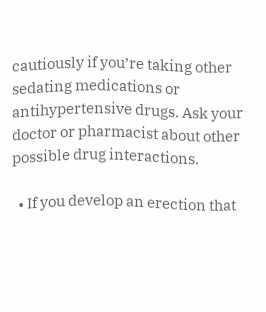cautiously if you’re taking other sedating medications or antihypertensive drugs. Ask your doctor or pharmacist about other possible drug interactions.

  • If you develop an erection that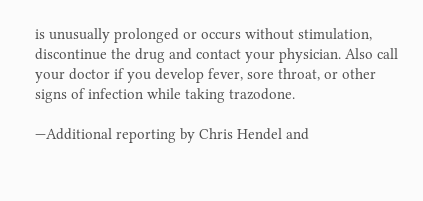is unusually prolonged or occurs without stimulation, discontinue the drug and contact your physician. Also call your doctor if you develop fever, sore throat, or other signs of infection while taking trazodone.

—Additional reporting by Chris Hendel and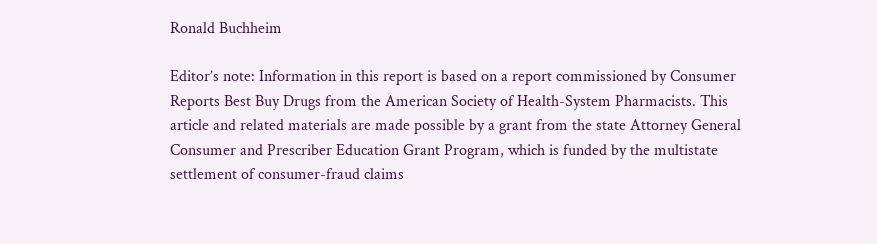Ronald Buchheim

Editor’s note: Information in this report is based on a report commissioned by Consumer Reports Best Buy Drugs from the American Society of Health-System Pharmacists. This article and related materials are made possible by a grant from the state Attorney General Consumer and Prescriber Education Grant Program, which is funded by the multistate settlement of consumer-fraud claims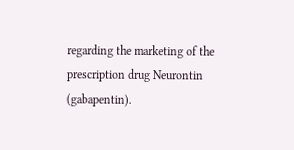regarding the marketing of the prescription drug Neurontin (gabapentin).